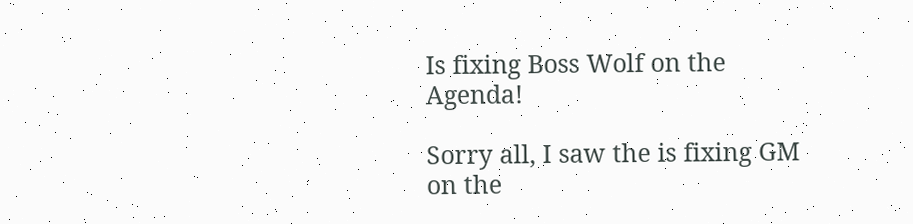Is fixing Boss Wolf on the Agenda!

Sorry all, I saw the is fixing GM on the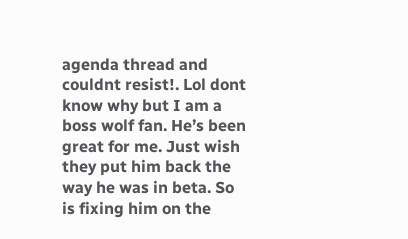agenda thread and couldnt resist!. Lol dont know why but I am a boss wolf fan. He’s been great for me. Just wish they put him back the way he was in beta. So is fixing him on the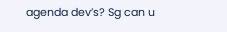agenda dev’s? Sg can u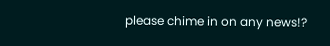please chime in on any news!?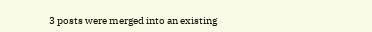3 posts were merged into an existing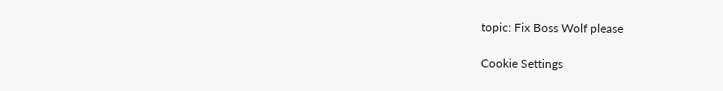topic: Fix Boss Wolf please

Cookie Settings